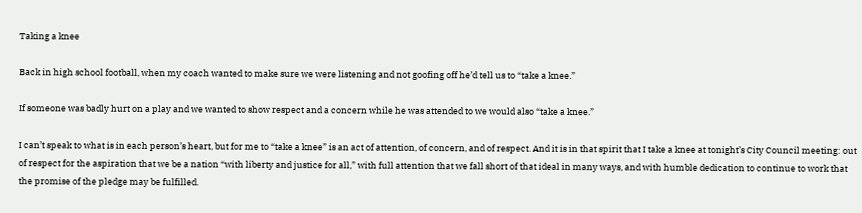Taking a knee

Back in high school football, when my coach wanted to make sure we were listening and not goofing off he’d tell us to “take a knee.”

If someone was badly hurt on a play and we wanted to show respect and a concern while he was attended to we would also “take a knee.”

I can’t speak to what is in each person’s heart, but for me to “take a knee” is an act of attention, of concern, and of respect. And it is in that spirit that I take a knee at tonight’s City Council meeting: out of respect for the aspiration that we be a nation “with liberty and justice for all,” with full attention that we fall short of that ideal in many ways, and with humble dedication to continue to work that the promise of the pledge may be fulfilled.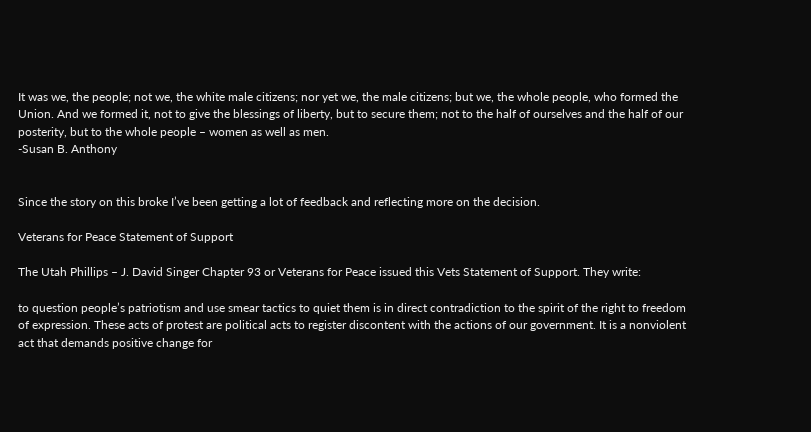It was we, the people; not we, the white male citizens; nor yet we, the male citizens; but we, the whole people, who formed the Union. And we formed it, not to give the blessings of liberty, but to secure them; not to the half of ourselves and the half of our posterity, but to the whole people – women as well as men.
-Susan B. Anthony


Since the story on this broke I’ve been getting a lot of feedback and reflecting more on the decision.

Veterans for Peace Statement of Support

The Utah Phillips – J. David Singer Chapter 93 or Veterans for Peace issued this Vets Statement of Support. They write:

to question people’s patriotism and use smear tactics to quiet them is in direct contradiction to the spirit of the right to freedom of expression. These acts of protest are political acts to register discontent with the actions of our government. It is a nonviolent act that demands positive change for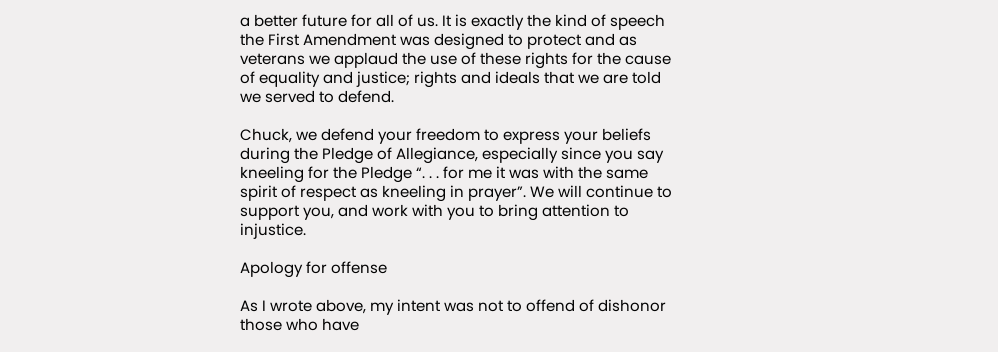a better future for all of us. It is exactly the kind of speech the First Amendment was designed to protect and as veterans we applaud the use of these rights for the cause of equality and justice; rights and ideals that we are told we served to defend.

Chuck, we defend your freedom to express your beliefs during the Pledge of Allegiance, especially since you say kneeling for the Pledge “. . . for me it was with the same spirit of respect as kneeling in prayer”. We will continue to support you, and work with you to bring attention to injustice.

Apology for offense

As I wrote above, my intent was not to offend of dishonor those who have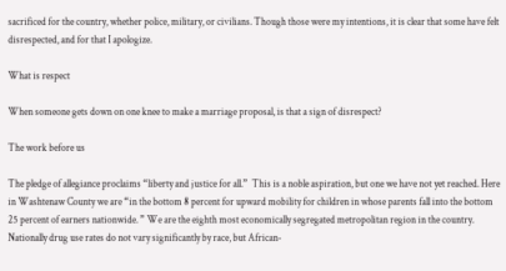sacrificed for the country, whether police, military, or civilians. Though those were my intentions, it is clear that some have felt disrespected, and for that I apologize.

What is respect

When someone gets down on one knee to make a marriage proposal, is that a sign of disrespect?

The work before us

The pledge of allegiance proclaims “liberty and justice for all.”  This is a noble aspiration, but one we have not yet reached. Here in Washtenaw County we are “in the bottom 8 percent for upward mobility for children in whose parents fall into the bottom 25 percent of earners nationwide. ” We are the eighth most economically segregated metropolitan region in the country.  Nationally drug use rates do not vary significantly by race, but African-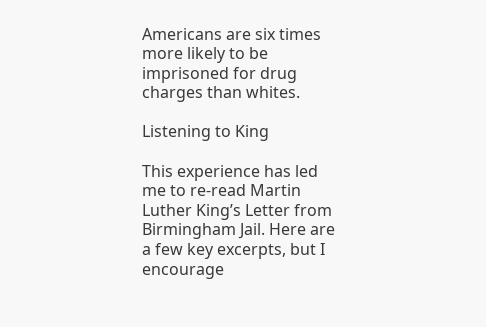Americans are six times more likely to be imprisoned for drug charges than whites.

Listening to King

This experience has led me to re-read Martin Luther King’s Letter from Birmingham Jail. Here are a few key excerpts, but I encourage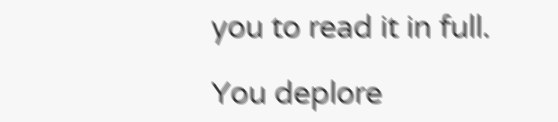you to read it in full.

You deplore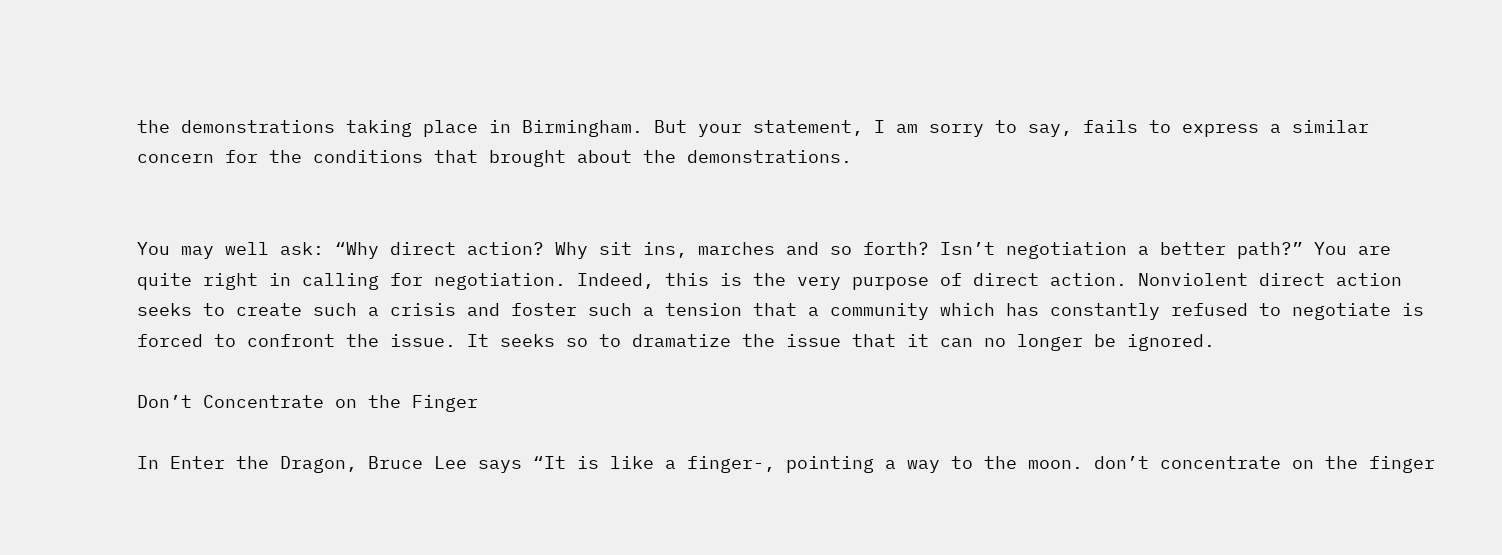the demonstrations taking place in Birmingham. But your statement, I am sorry to say, fails to express a similar concern for the conditions that brought about the demonstrations.


You may well ask: “Why direct action? Why sit ins, marches and so forth? Isn’t negotiation a better path?” You are quite right in calling for negotiation. Indeed, this is the very purpose of direct action. Nonviolent direct action seeks to create such a crisis and foster such a tension that a community which has constantly refused to negotiate is forced to confront the issue. It seeks so to dramatize the issue that it can no longer be ignored.

Don’t Concentrate on the Finger

In Enter the Dragon, Bruce Lee says “It is like a finger-, pointing a way to the moon. don’t concentrate on the finger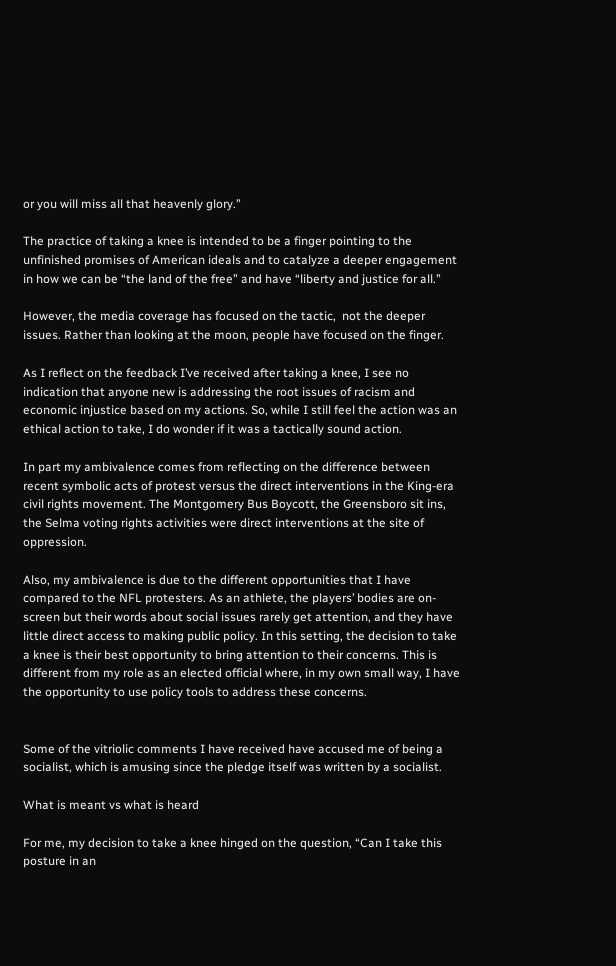or you will miss all that heavenly glory.”

The practice of taking a knee is intended to be a finger pointing to the unfinished promises of American ideals and to catalyze a deeper engagement in how we can be “the land of the free” and have “liberty and justice for all.”

However, the media coverage has focused on the tactic,  not the deeper issues. Rather than looking at the moon, people have focused on the finger.

As I reflect on the feedback I’ve received after taking a knee, I see no indication that anyone new is addressing the root issues of racism and economic injustice based on my actions. So, while I still feel the action was an ethical action to take, I do wonder if it was a tactically sound action.

In part my ambivalence comes from reflecting on the difference between recent symbolic acts of protest versus the direct interventions in the King-era civil rights movement. The Montgomery Bus Boycott, the Greensboro sit ins, the Selma voting rights activities were direct interventions at the site of oppression.

Also, my ambivalence is due to the different opportunities that I have compared to the NFL protesters. As an athlete, the players’ bodies are on-screen but their words about social issues rarely get attention, and they have little direct access to making public policy. In this setting, the decision to take a knee is their best opportunity to bring attention to their concerns. This is different from my role as an elected official where, in my own small way, I have the opportunity to use policy tools to address these concerns.


Some of the vitriolic comments I have received have accused me of being a socialist, which is amusing since the pledge itself was written by a socialist.

What is meant vs what is heard

For me, my decision to take a knee hinged on the question, “Can I take this posture in an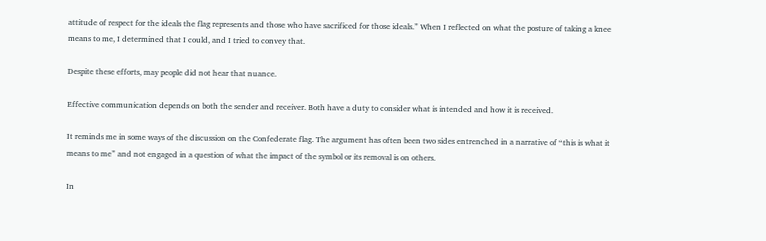attitude of respect for the ideals the flag represents and those who have sacrificed for those ideals.” When I reflected on what the posture of taking a knee means to me, I determined that I could, and I tried to convey that.

Despite these efforts, may people did not hear that nuance.

Effective communication depends on both the sender and receiver. Both have a duty to consider what is intended and how it is received.

It reminds me in some ways of the discussion on the Confederate flag. The argument has often been two sides entrenched in a narrative of “this is what it means to me” and not engaged in a question of what the impact of the symbol or its removal is on others.

In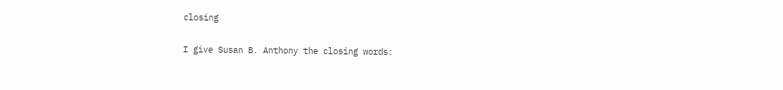closing

I give Susan B. Anthony the closing words: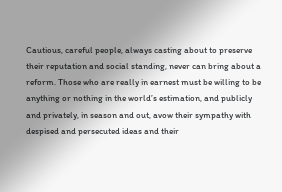Cautious, careful people, always casting about to preserve their reputation and social standing, never can bring about a reform. Those who are really in earnest must be willing to be anything or nothing in the world’s estimation, and publicly and privately, in season and out, avow their sympathy with despised and persecuted ideas and their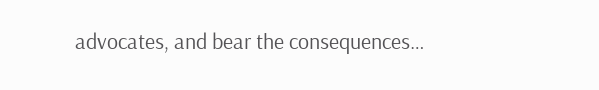advocates, and bear the consequences…